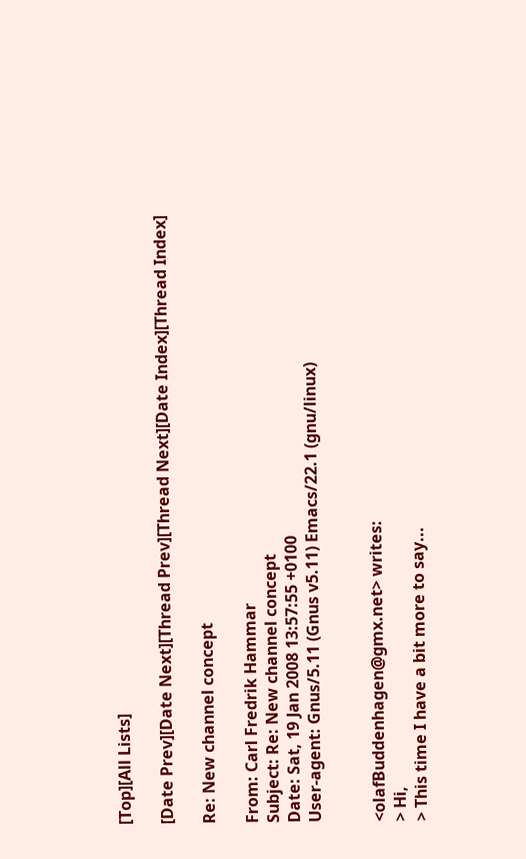[Top][All Lists]

[Date Prev][Date Next][Thread Prev][Thread Next][Date Index][Thread Index]

Re: New channel concept

From: Carl Fredrik Hammar
Subject: Re: New channel concept
Date: Sat, 19 Jan 2008 13:57:55 +0100
User-agent: Gnus/5.11 (Gnus v5.11) Emacs/22.1 (gnu/linux)


<olafBuddenhagen@gmx.net> writes:
> Hi,
> This time I have a bit more to say...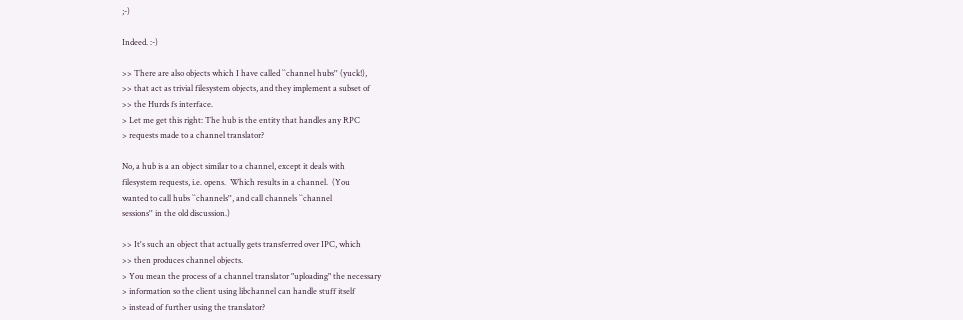;-)

Indeed. :-)

>> There are also objects which I have called ``channel hubs'' (yuck!),
>> that act as trivial filesystem objects, and they implement a subset of
>> the Hurds fs interface.
> Let me get this right: The hub is the entity that handles any RPC
> requests made to a channel translator?

No, a hub is a an object similar to a channel, except it deals with
filesystem requests, i.e. opens.  Which results in a channel.  (You
wanted to call hubs ``channels'', and call channels ``channel
sessions'' in the old discussion.)

>> It's such an object that actually gets transferred over IPC, which
>> then produces channel objects.
> You mean the process of a channel translator "uploading" the necessary
> information so the client using libchannel can handle stuff itself
> instead of further using the translator?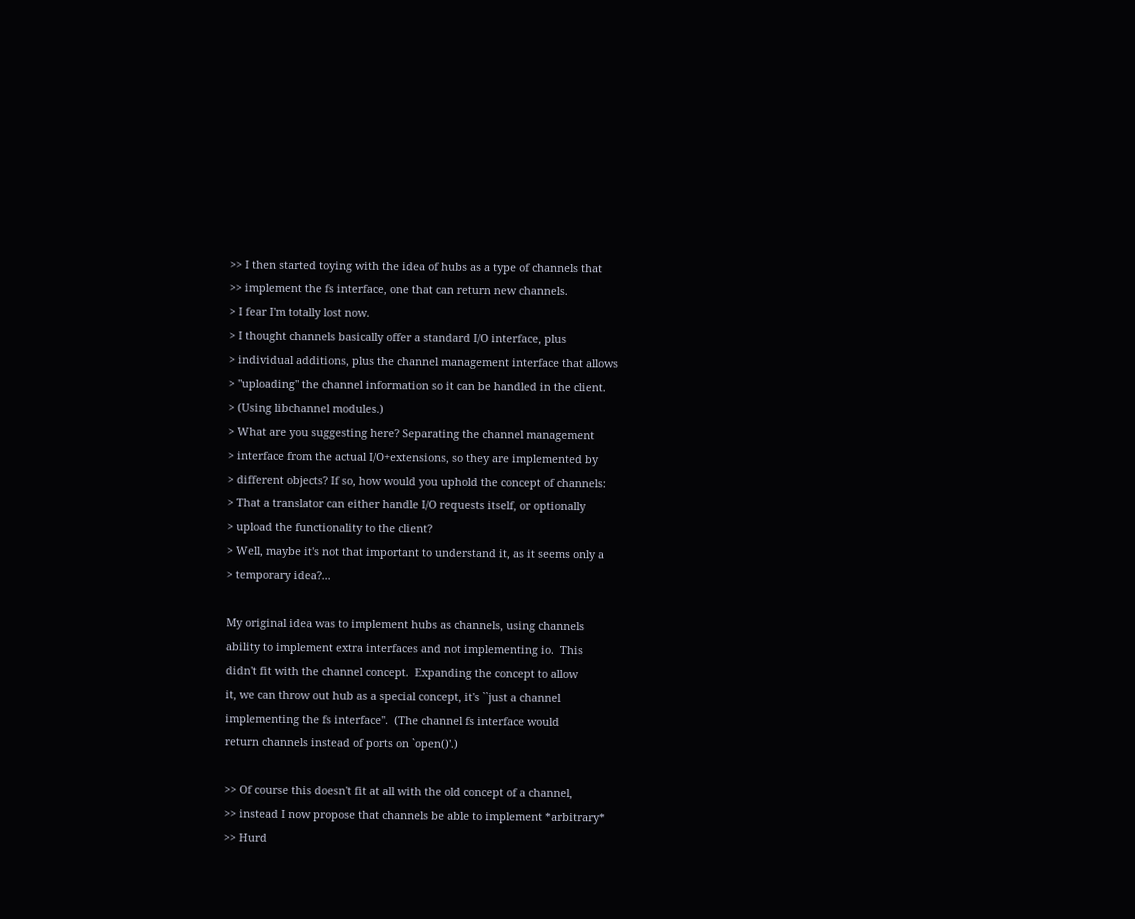>> I then started toying with the idea of hubs as a type of channels that
>> implement the fs interface, one that can return new channels.
> I fear I'm totally lost now.
> I thought channels basically offer a standard I/O interface, plus
> individual additions, plus the channel management interface that allows
> "uploading" the channel information so it can be handled in the client.
> (Using libchannel modules.)
> What are you suggesting here? Separating the channel management
> interface from the actual I/O+extensions, so they are implemented by
> different objects? If so, how would you uphold the concept of channels:
> That a translator can either handle I/O requests itself, or optionally
> upload the functionality to the client?
> Well, maybe it's not that important to understand it, as it seems only a
> temporary idea?...

My original idea was to implement hubs as channels, using channels
ability to implement extra interfaces and not implementing io.  This
didn't fit with the channel concept.  Expanding the concept to allow
it, we can throw out hub as a special concept, it's ``just a channel
implementing the fs interface''.  (The channel fs interface would
return channels instead of ports on `open()'.)

>> Of course this doesn't fit at all with the old concept of a channel,
>> instead I now propose that channels be able to implement *arbitrary*
>> Hurd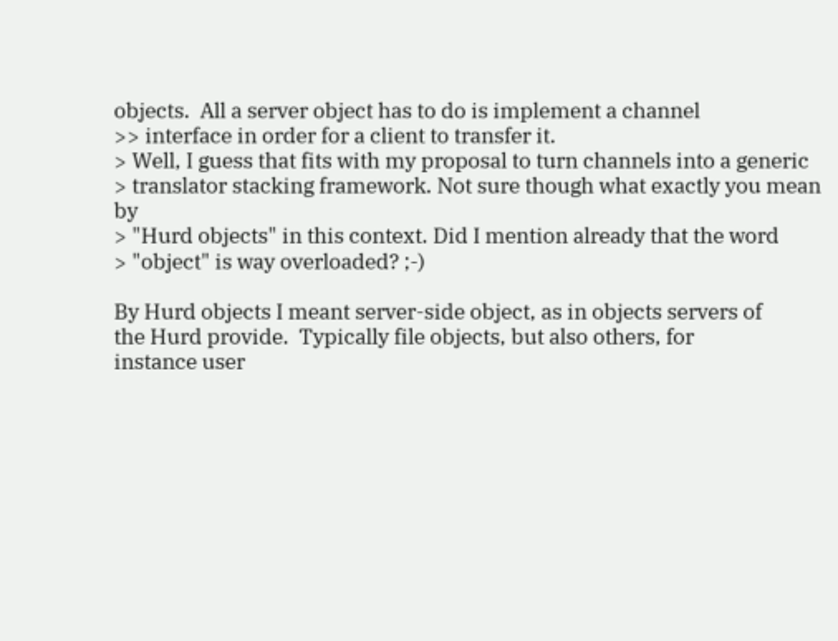objects.  All a server object has to do is implement a channel
>> interface in order for a client to transfer it.
> Well, I guess that fits with my proposal to turn channels into a generic
> translator stacking framework. Not sure though what exactly you mean by
> "Hurd objects" in this context. Did I mention already that the word
> "object" is way overloaded? ;-)

By Hurd objects I meant server-side object, as in objects servers of
the Hurd provide.  Typically file objects, but also others, for
instance user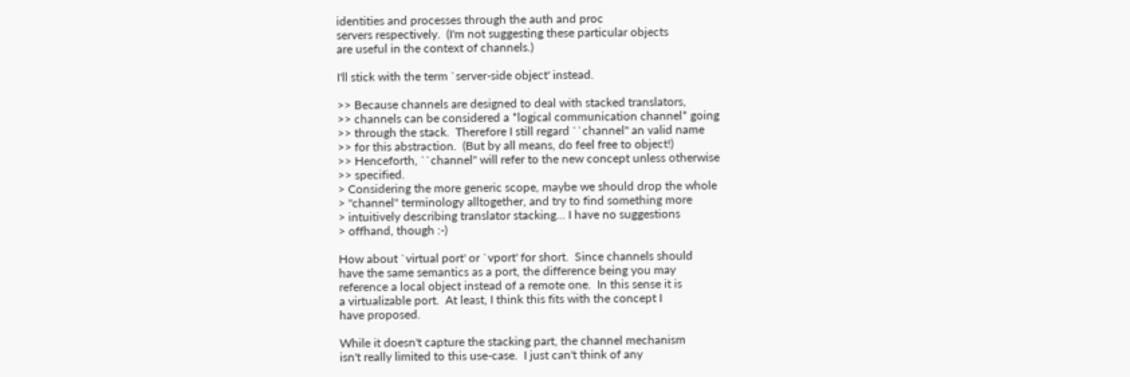identities and processes through the auth and proc
servers respectively.  (I'm not suggesting these particular objects
are useful in the context of channels.)

I'll stick with the term `server-side object' instead.

>> Because channels are designed to deal with stacked translators,
>> channels can be considered a *logical communication channel* going
>> through the stack.  Therefore I still regard ``channel'' an valid name
>> for this abstraction.  (But by all means, do feel free to object!)
>> Henceforth, ``channel'' will refer to the new concept unless otherwise
>> specified.
> Considering the more generic scope, maybe we should drop the whole
> "channel" terminology alltogether, and try to find something more
> intuitively describing translator stacking... I have no suggestions
> offhand, though :-)

How about `virtual port' or `vport' for short.  Since channels should
have the same semantics as a port, the difference being you may
reference a local object instead of a remote one.  In this sense it is
a virtualizable port.  At least, I think this fits with the concept I
have proposed.

While it doesn't capture the stacking part, the channel mechanism
isn't really limited to this use-case.  I just can't think of any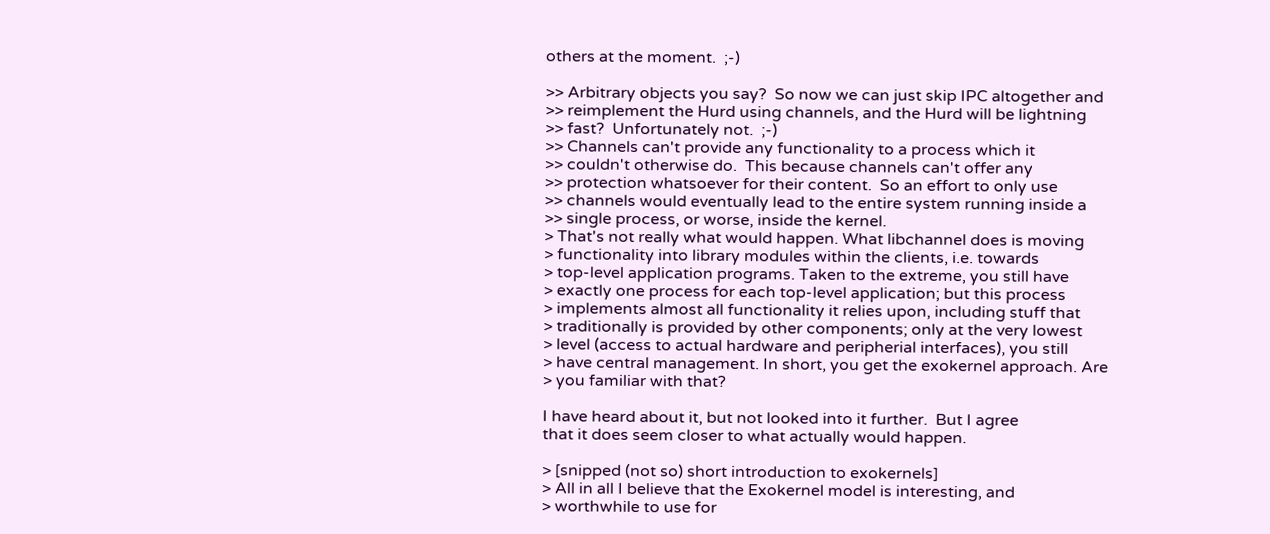others at the moment.  ;-)

>> Arbitrary objects you say?  So now we can just skip IPC altogether and
>> reimplement the Hurd using channels, and the Hurd will be lightning
>> fast?  Unfortunately not.  ;-)
>> Channels can't provide any functionality to a process which it
>> couldn't otherwise do.  This because channels can't offer any
>> protection whatsoever for their content.  So an effort to only use
>> channels would eventually lead to the entire system running inside a
>> single process, or worse, inside the kernel.
> That's not really what would happen. What libchannel does is moving
> functionality into library modules within the clients, i.e. towards
> top-level application programs. Taken to the extreme, you still have
> exactly one process for each top-level application; but this process
> implements almost all functionality it relies upon, including stuff that
> traditionally is provided by other components; only at the very lowest
> level (access to actual hardware and peripherial interfaces), you still
> have central management. In short, you get the exokernel approach. Are
> you familiar with that?

I have heard about it, but not looked into it further.  But I agree
that it does seem closer to what actually would happen.

> [snipped (not so) short introduction to exokernels]
> All in all I believe that the Exokernel model is interesting, and
> worthwhile to use for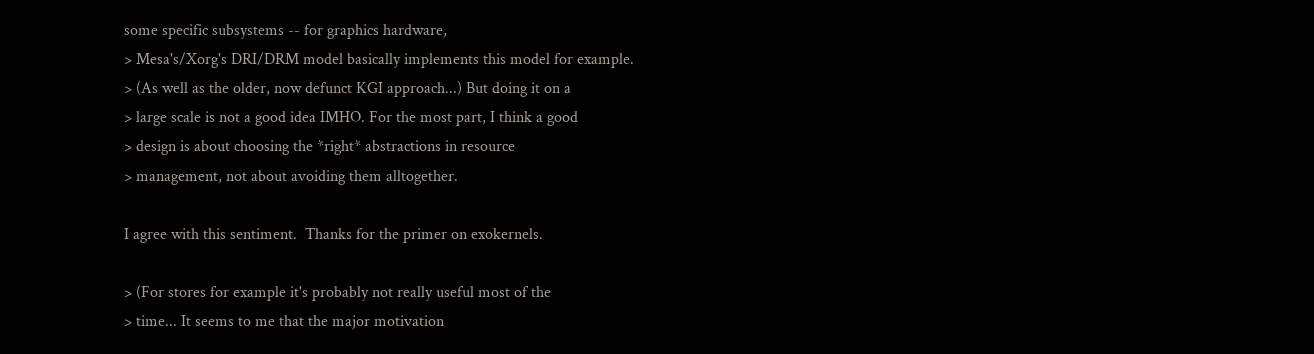some specific subsystems -- for graphics hardware,
> Mesa's/Xorg's DRI/DRM model basically implements this model for example.
> (As well as the older, now defunct KGI approach...) But doing it on a
> large scale is not a good idea IMHO. For the most part, I think a good
> design is about choosing the *right* abstractions in resource
> management, not about avoiding them alltogether.

I agree with this sentiment.  Thanks for the primer on exokernels.

> (For stores for example it's probably not really useful most of the
> time... It seems to me that the major motivation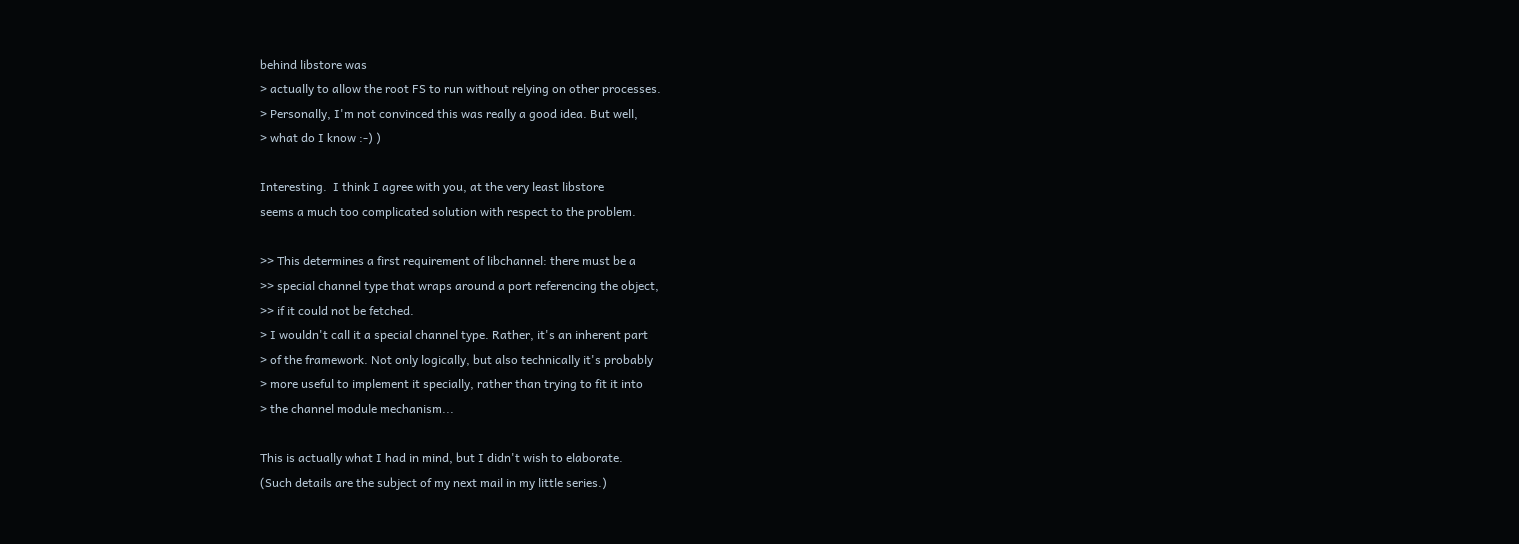behind libstore was
> actually to allow the root FS to run without relying on other processes.
> Personally, I'm not convinced this was really a good idea. But well,
> what do I know :-) )

Interesting.  I think I agree with you, at the very least libstore
seems a much too complicated solution with respect to the problem.

>> This determines a first requirement of libchannel: there must be a
>> special channel type that wraps around a port referencing the object,
>> if it could not be fetched.
> I wouldn't call it a special channel type. Rather, it's an inherent part
> of the framework. Not only logically, but also technically it's probably
> more useful to implement it specially, rather than trying to fit it into
> the channel module mechanism...

This is actually what I had in mind, but I didn't wish to elaborate.
(Such details are the subject of my next mail in my little series.)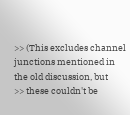>> (This excludes channel junctions mentioned in the old discussion, but
>> these couldn't be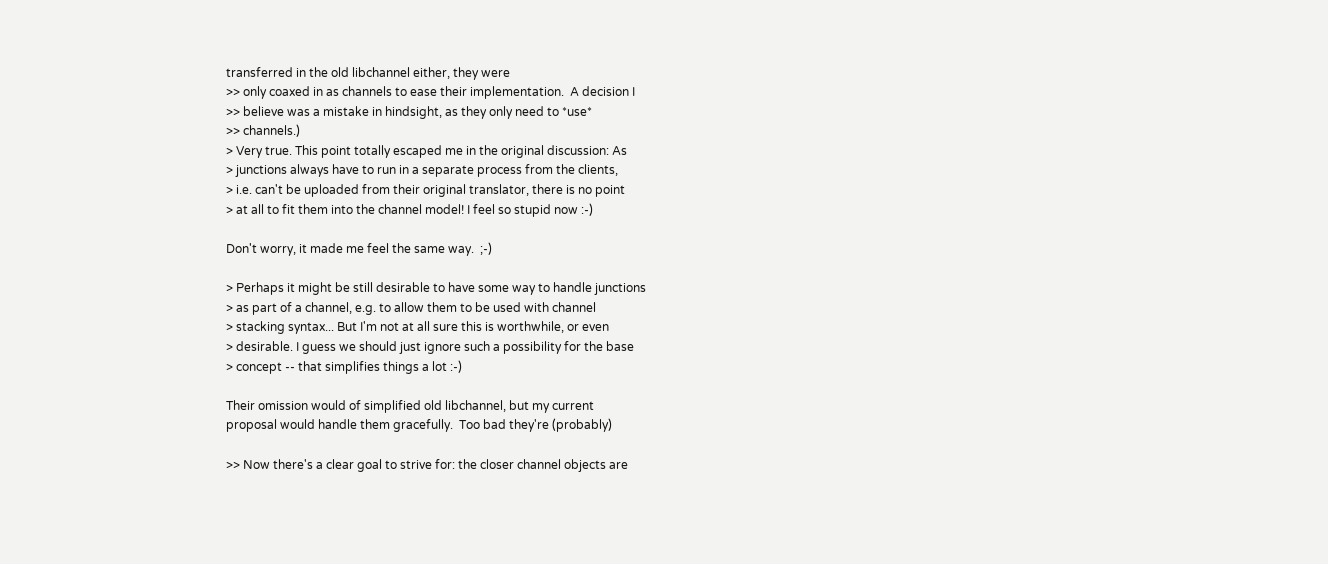transferred in the old libchannel either, they were
>> only coaxed in as channels to ease their implementation.  A decision I
>> believe was a mistake in hindsight, as they only need to *use*
>> channels.)
> Very true. This point totally escaped me in the original discussion: As
> junctions always have to run in a separate process from the clients,
> i.e. can't be uploaded from their original translator, there is no point
> at all to fit them into the channel model! I feel so stupid now :-)

Don't worry, it made me feel the same way.  ;-)

> Perhaps it might be still desirable to have some way to handle junctions
> as part of a channel, e.g. to allow them to be used with channel
> stacking syntax... But I'm not at all sure this is worthwhile, or even
> desirable. I guess we should just ignore such a possibility for the base
> concept -- that simplifies things a lot :-)

Their omission would of simplified old libchannel, but my current
proposal would handle them gracefully.  Too bad they're (probably)

>> Now there's a clear goal to strive for: the closer channel objects are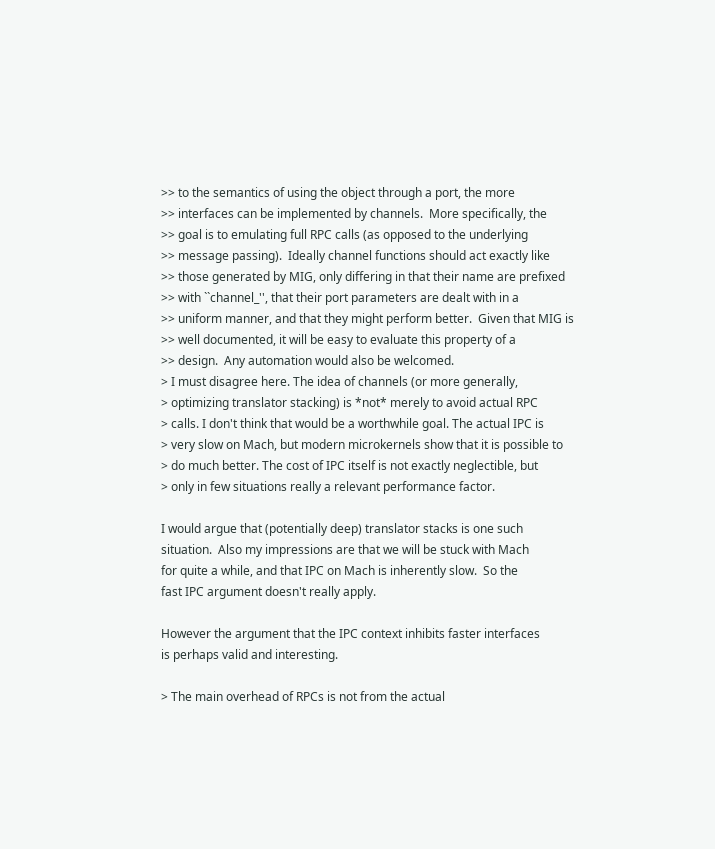>> to the semantics of using the object through a port, the more
>> interfaces can be implemented by channels.  More specifically, the
>> goal is to emulating full RPC calls (as opposed to the underlying
>> message passing).  Ideally channel functions should act exactly like
>> those generated by MIG, only differing in that their name are prefixed
>> with ``channel_'', that their port parameters are dealt with in a
>> uniform manner, and that they might perform better.  Given that MIG is
>> well documented, it will be easy to evaluate this property of a
>> design.  Any automation would also be welcomed.
> I must disagree here. The idea of channels (or more generally,
> optimizing translator stacking) is *not* merely to avoid actual RPC
> calls. I don't think that would be a worthwhile goal. The actual IPC is
> very slow on Mach, but modern microkernels show that it is possible to
> do much better. The cost of IPC itself is not exactly neglectible, but
> only in few situations really a relevant performance factor.

I would argue that (potentially deep) translator stacks is one such
situation.  Also my impressions are that we will be stuck with Mach
for quite a while, and that IPC on Mach is inherently slow.  So the
fast IPC argument doesn't really apply.

However the argument that the IPC context inhibits faster interfaces
is perhaps valid and interesting.

> The main overhead of RPCs is not from the actual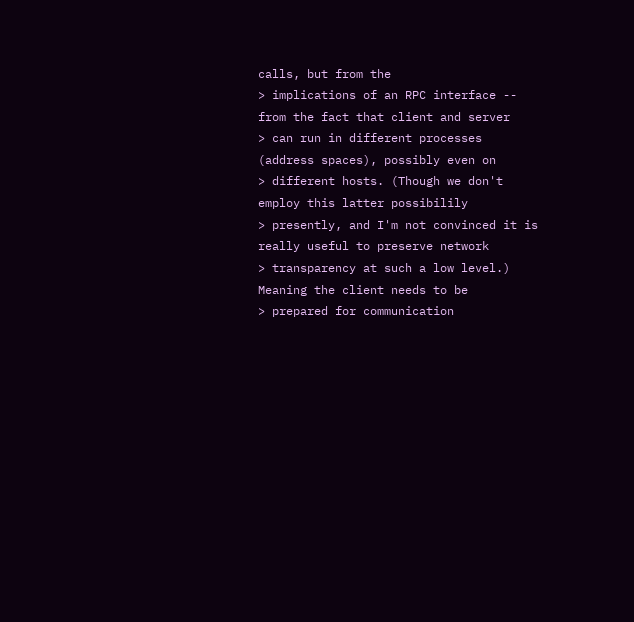calls, but from the
> implications of an RPC interface -- from the fact that client and server
> can run in different processes (address spaces), possibly even on
> different hosts. (Though we don't employ this latter possibilily
> presently, and I'm not convinced it is really useful to preserve network
> transparency at such a low level.) Meaning the client needs to be
> prepared for communication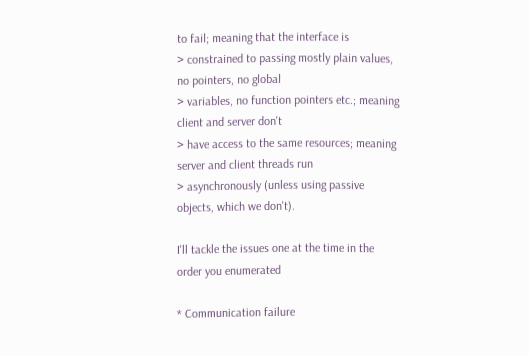to fail; meaning that the interface is
> constrained to passing mostly plain values, no pointers, no global
> variables, no function pointers etc.; meaning client and server don't
> have access to the same resources; meaning server and client threads run
> asynchronously (unless using passive objects, which we don't).

I'll tackle the issues one at the time in the order you enumerated

* Communication failure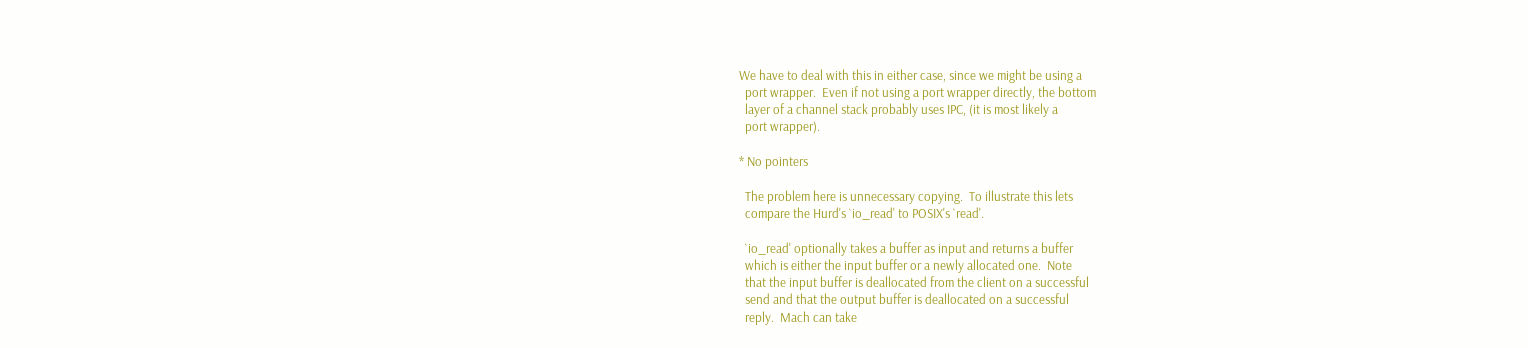We have to deal with this in either case, since we might be using a
  port wrapper.  Even if not using a port wrapper directly, the bottom
  layer of a channel stack probably uses IPC, (it is most likely a
  port wrapper).

* No pointers

  The problem here is unnecessary copying.  To illustrate this lets
  compare the Hurd's `io_read' to POSIX's `read'.

  `io_read' optionally takes a buffer as input and returns a buffer
  which is either the input buffer or a newly allocated one.  Note
  that the input buffer is deallocated from the client on a successful
  send and that the output buffer is deallocated on a successful
  reply.  Mach can take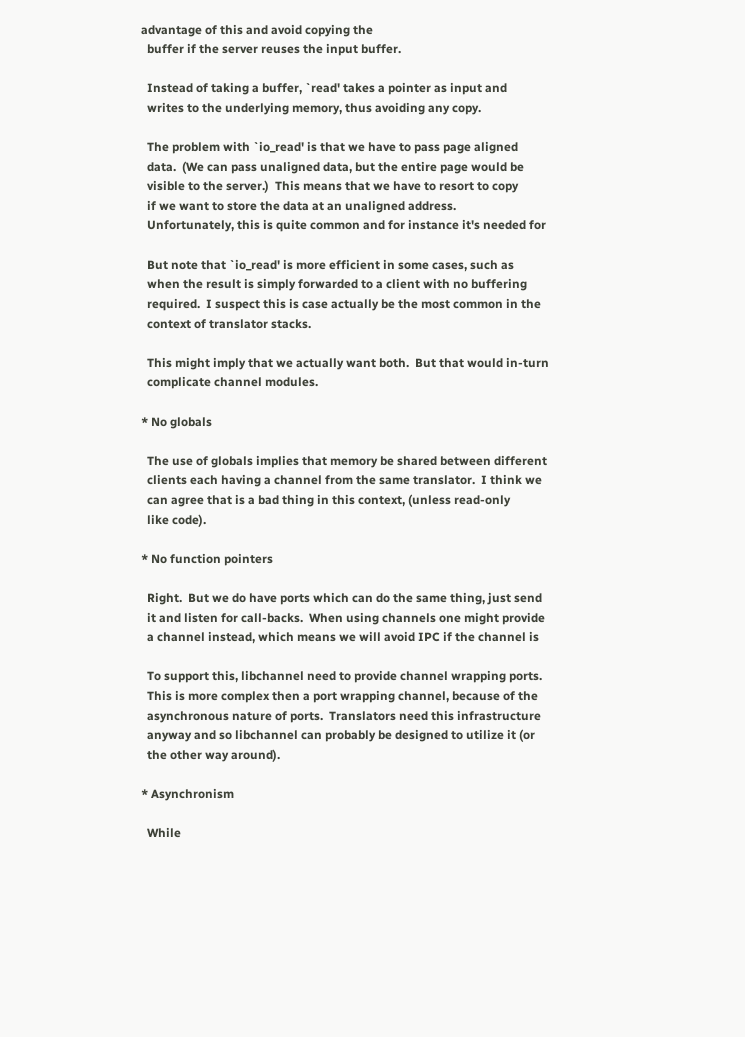advantage of this and avoid copying the
  buffer if the server reuses the input buffer.

  Instead of taking a buffer, `read' takes a pointer as input and
  writes to the underlying memory, thus avoiding any copy.

  The problem with `io_read' is that we have to pass page aligned
  data.  (We can pass unaligned data, but the entire page would be
  visible to the server.)  This means that we have to resort to copy
  if we want to store the data at an unaligned address.
  Unfortunately, this is quite common and for instance it's needed for

  But note that `io_read' is more efficient in some cases, such as
  when the result is simply forwarded to a client with no buffering
  required.  I suspect this is case actually be the most common in the
  context of translator stacks.

  This might imply that we actually want both.  But that would in-turn
  complicate channel modules.

* No globals

  The use of globals implies that memory be shared between different
  clients each having a channel from the same translator.  I think we
  can agree that is a bad thing in this context, (unless read-only
  like code).

* No function pointers

  Right.  But we do have ports which can do the same thing, just send
  it and listen for call-backs.  When using channels one might provide
  a channel instead, which means we will avoid IPC if the channel is

  To support this, libchannel need to provide channel wrapping ports.
  This is more complex then a port wrapping channel, because of the
  asynchronous nature of ports.  Translators need this infrastructure
  anyway and so libchannel can probably be designed to utilize it (or
  the other way around).

* Asynchronism

  While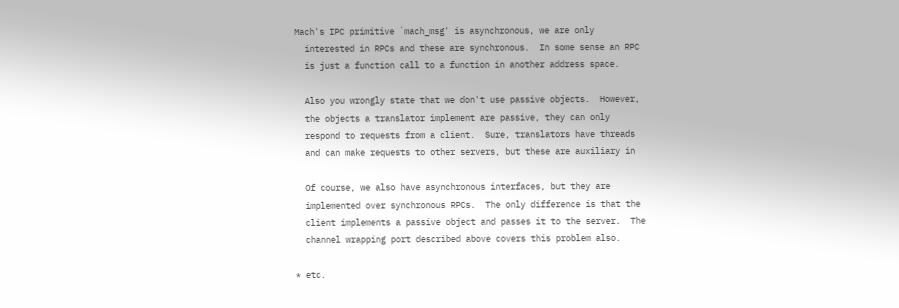Mach's IPC primitive `mach_msg' is asynchronous, we are only
  interested in RPCs and these are synchronous.  In some sense an RPC
  is just a function call to a function in another address space.

  Also you wrongly state that we don't use passive objects.  However,
  the objects a translator implement are passive, they can only
  respond to requests from a client.  Sure, translators have threads
  and can make requests to other servers, but these are auxiliary in

  Of course, we also have asynchronous interfaces, but they are
  implemented over synchronous RPCs.  The only difference is that the
  client implements a passive object and passes it to the server.  The
  channel wrapping port described above covers this problem also.

* etc.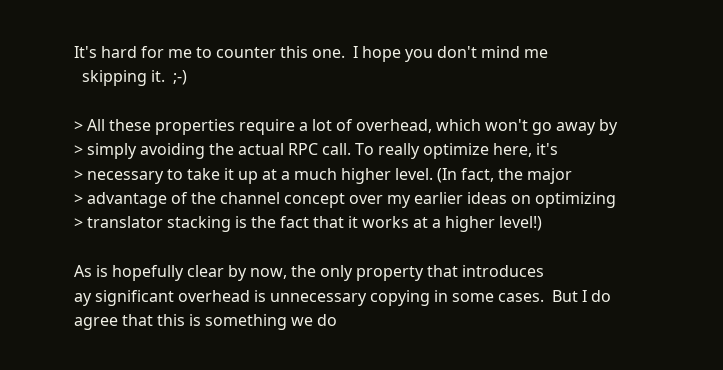It's hard for me to counter this one.  I hope you don't mind me
  skipping it.  ;-)

> All these properties require a lot of overhead, which won't go away by
> simply avoiding the actual RPC call. To really optimize here, it's
> necessary to take it up at a much higher level. (In fact, the major
> advantage of the channel concept over my earlier ideas on optimizing
> translator stacking is the fact that it works at a higher level!)

As is hopefully clear by now, the only property that introduces
ay significant overhead is unnecessary copying in some cases.  But I do
agree that this is something we do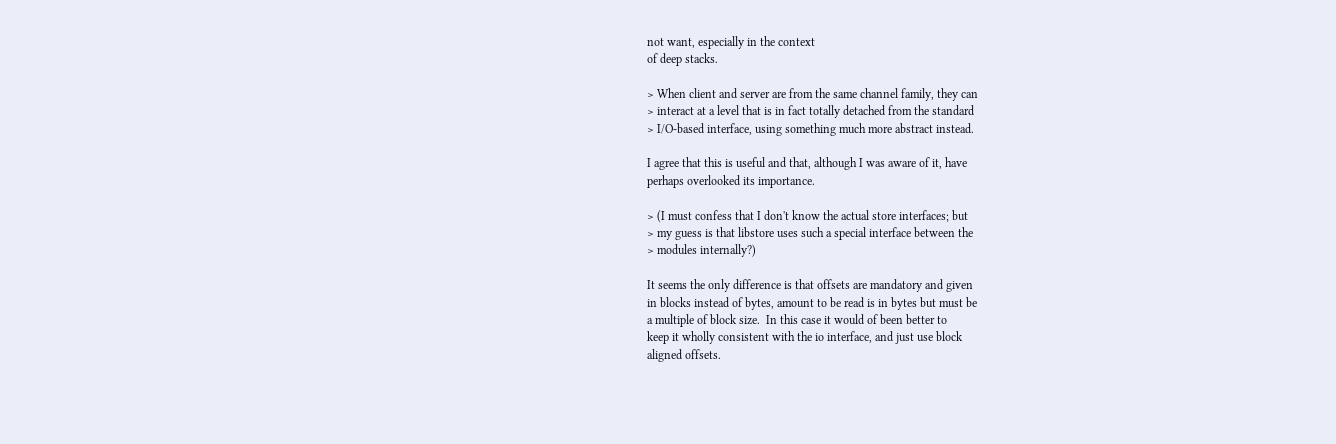not want, especially in the context
of deep stacks.

> When client and server are from the same channel family, they can
> interact at a level that is in fact totally detached from the standard
> I/O-based interface, using something much more abstract instead.

I agree that this is useful and that, although I was aware of it, have
perhaps overlooked its importance.

> (I must confess that I don't know the actual store interfaces; but
> my guess is that libstore uses such a special interface between the
> modules internally?)

It seems the only difference is that offsets are mandatory and given
in blocks instead of bytes, amount to be read is in bytes but must be
a multiple of block size.  In this case it would of been better to
keep it wholly consistent with the io interface, and just use block
aligned offsets.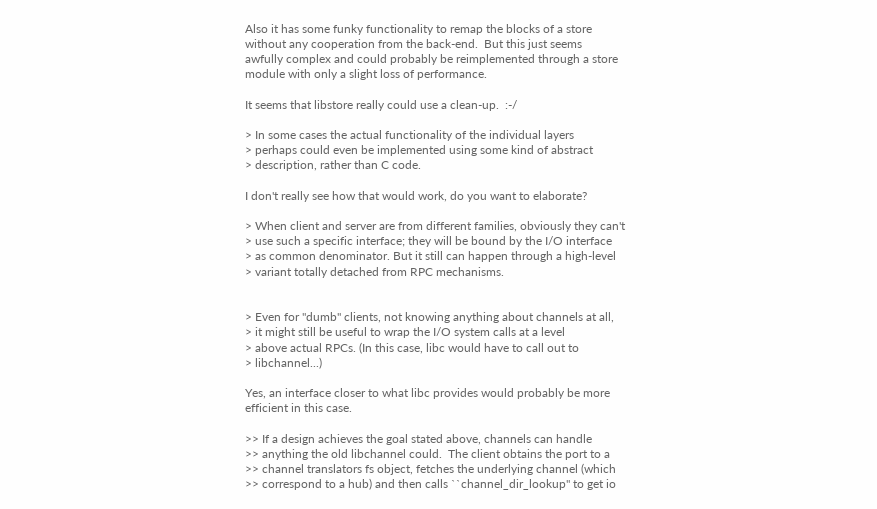Also it has some funky functionality to remap the blocks of a store
without any cooperation from the back-end.  But this just seems
awfully complex and could probably be reimplemented through a store
module with only a slight loss of performance.

It seems that libstore really could use a clean-up.  :-/

> In some cases the actual functionality of the individual layers
> perhaps could even be implemented using some kind of abstract
> description, rather than C code.

I don't really see how that would work, do you want to elaborate?

> When client and server are from different families, obviously they can't
> use such a specific interface; they will be bound by the I/O interface
> as common denominator. But it still can happen through a high-level
> variant totally detached from RPC mechanisms.


> Even for "dumb" clients, not knowing anything about channels at all,
> it might still be useful to wrap the I/O system calls at a level
> above actual RPCs. (In this case, libc would have to call out to
> libchannel...)

Yes, an interface closer to what libc provides would probably be more
efficient in this case.

>> If a design achieves the goal stated above, channels can handle
>> anything the old libchannel could.  The client obtains the port to a
>> channel translators fs object, fetches the underlying channel (which
>> correspond to a hub) and then calls ``channel_dir_lookup'' to get io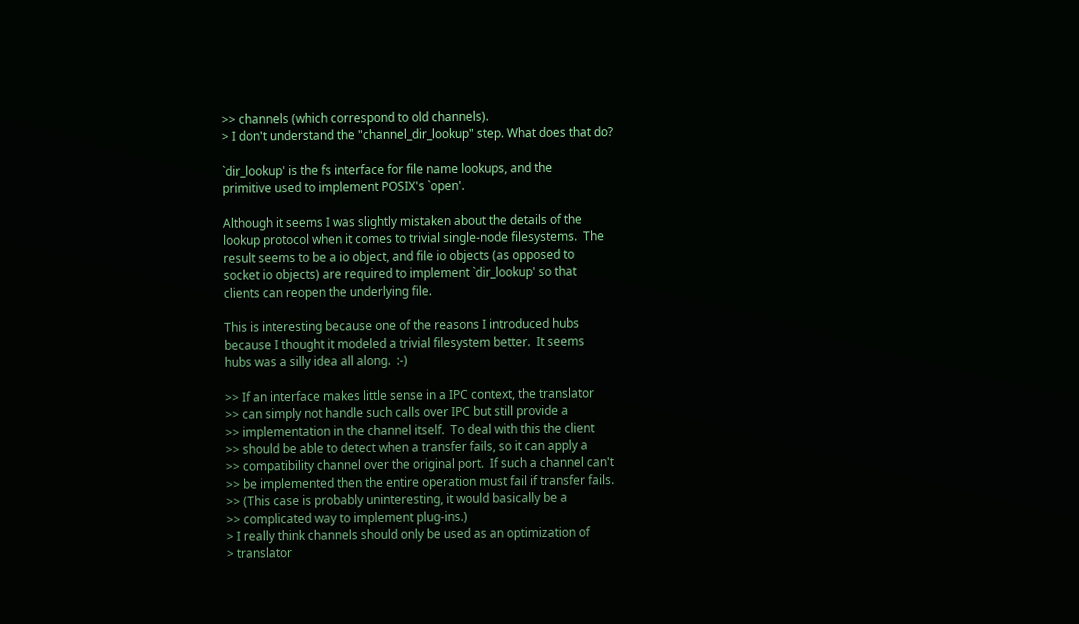>> channels (which correspond to old channels).
> I don't understand the "channel_dir_lookup" step. What does that do?

`dir_lookup' is the fs interface for file name lookups, and the
primitive used to implement POSIX's `open'.

Although it seems I was slightly mistaken about the details of the
lookup protocol when it comes to trivial single-node filesystems.  The
result seems to be a io object, and file io objects (as opposed to
socket io objects) are required to implement `dir_lookup' so that
clients can reopen the underlying file.

This is interesting because one of the reasons I introduced hubs
because I thought it modeled a trivial filesystem better.  It seems
hubs was a silly idea all along.  :-)

>> If an interface makes little sense in a IPC context, the translator
>> can simply not handle such calls over IPC but still provide a
>> implementation in the channel itself.  To deal with this the client
>> should be able to detect when a transfer fails, so it can apply a
>> compatibility channel over the original port.  If such a channel can't
>> be implemented then the entire operation must fail if transfer fails.
>> (This case is probably uninteresting, it would basically be a
>> complicated way to implement plug-ins.)
> I really think channels should only be used as an optimization of
> translator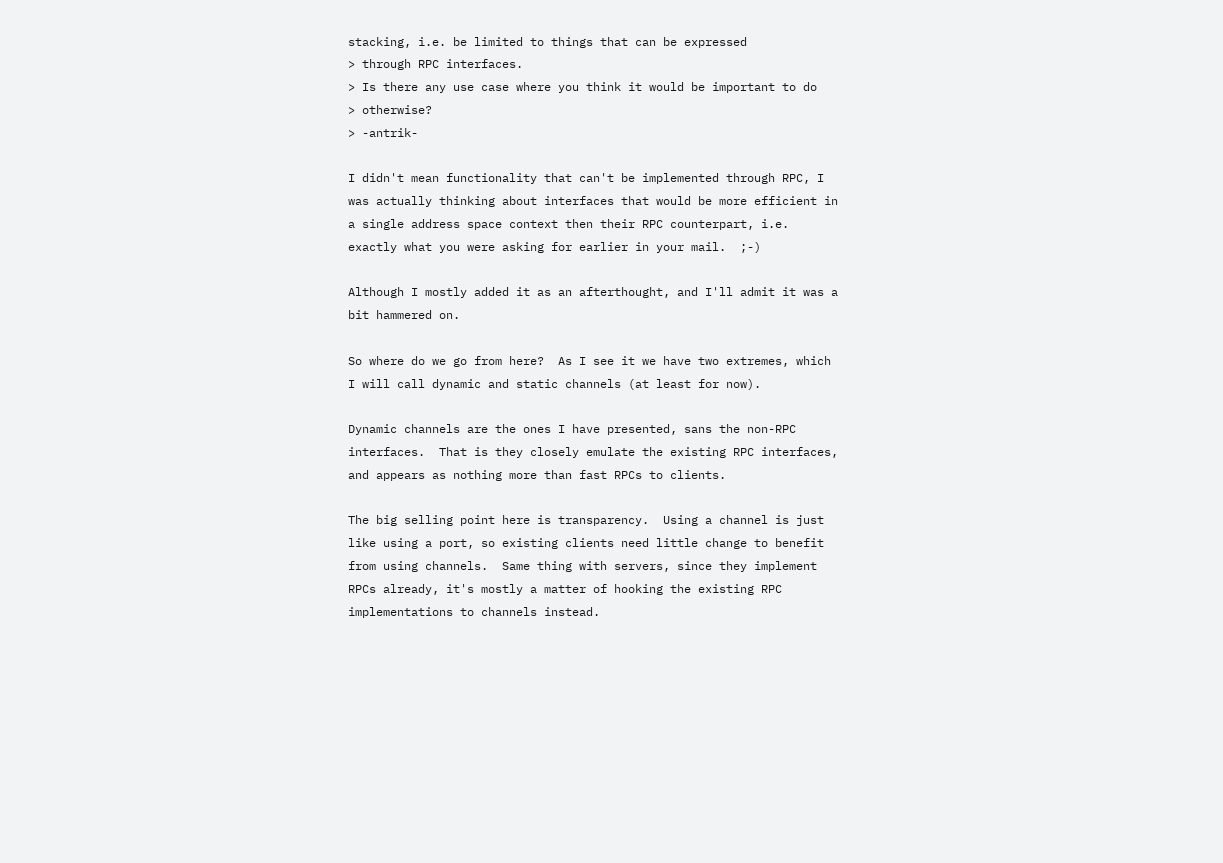stacking, i.e. be limited to things that can be expressed
> through RPC interfaces.
> Is there any use case where you think it would be important to do
> otherwise?
> -antrik-

I didn't mean functionality that can't be implemented through RPC, I
was actually thinking about interfaces that would be more efficient in
a single address space context then their RPC counterpart, i.e.
exactly what you were asking for earlier in your mail.  ;-)

Although I mostly added it as an afterthought, and I'll admit it was a
bit hammered on.

So where do we go from here?  As I see it we have two extremes, which
I will call dynamic and static channels (at least for now).

Dynamic channels are the ones I have presented, sans the non-RPC
interfaces.  That is they closely emulate the existing RPC interfaces,
and appears as nothing more than fast RPCs to clients.

The big selling point here is transparency.  Using a channel is just
like using a port, so existing clients need little change to benefit
from using channels.  Same thing with servers, since they implement
RPCs already, it's mostly a matter of hooking the existing RPC
implementations to channels instead.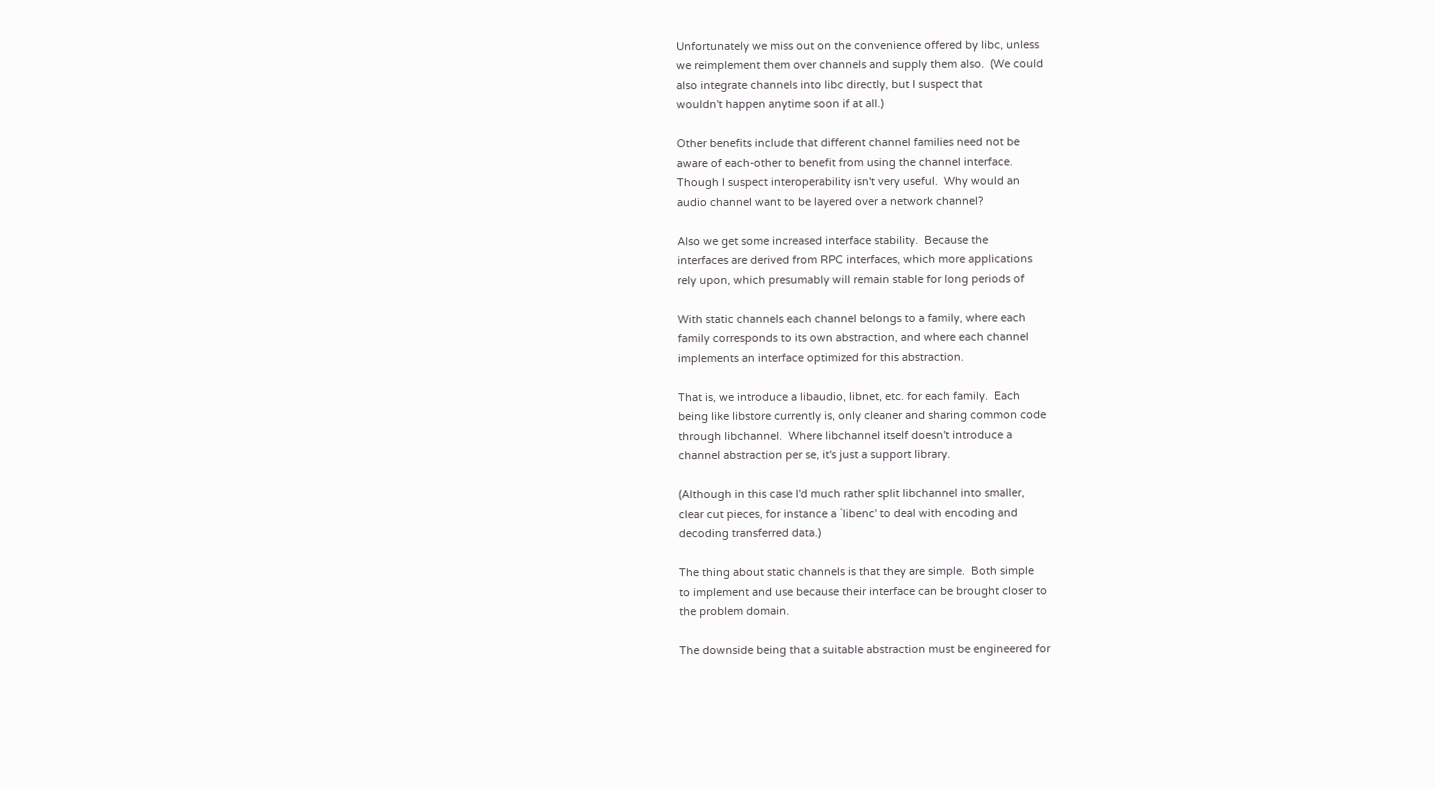Unfortunately we miss out on the convenience offered by libc, unless
we reimplement them over channels and supply them also.  (We could
also integrate channels into libc directly, but I suspect that
wouldn't happen anytime soon if at all.)

Other benefits include that different channel families need not be
aware of each-other to benefit from using the channel interface.
Though I suspect interoperability isn't very useful.  Why would an
audio channel want to be layered over a network channel?

Also we get some increased interface stability.  Because the
interfaces are derived from RPC interfaces, which more applications
rely upon, which presumably will remain stable for long periods of

With static channels each channel belongs to a family, where each
family corresponds to its own abstraction, and where each channel
implements an interface optimized for this abstraction.

That is, we introduce a libaudio, libnet, etc. for each family.  Each
being like libstore currently is, only cleaner and sharing common code
through libchannel.  Where libchannel itself doesn't introduce a
channel abstraction per se, it's just a support library.

(Although in this case I'd much rather split libchannel into smaller,
clear cut pieces, for instance a `libenc' to deal with encoding and
decoding transferred data.)

The thing about static channels is that they are simple.  Both simple
to implement and use because their interface can be brought closer to
the problem domain.

The downside being that a suitable abstraction must be engineered for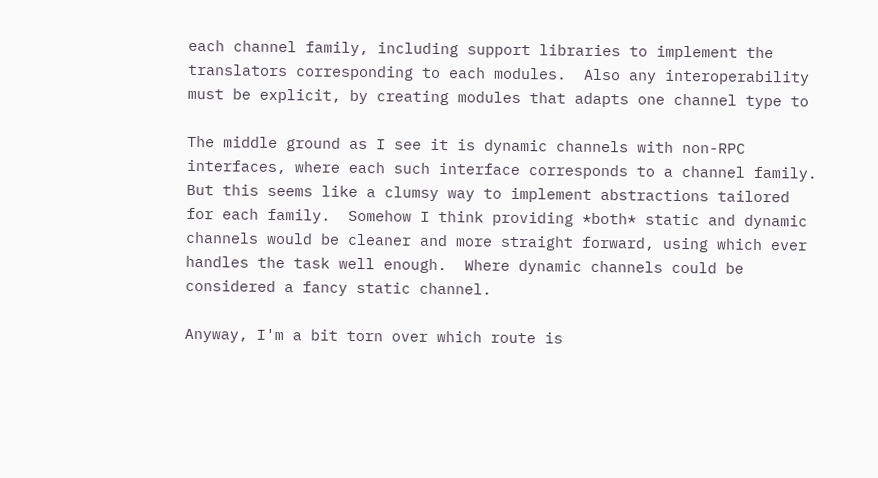each channel family, including support libraries to implement the
translators corresponding to each modules.  Also any interoperability
must be explicit, by creating modules that adapts one channel type to

The middle ground as I see it is dynamic channels with non-RPC
interfaces, where each such interface corresponds to a channel family.
But this seems like a clumsy way to implement abstractions tailored
for each family.  Somehow I think providing *both* static and dynamic
channels would be cleaner and more straight forward, using which ever
handles the task well enough.  Where dynamic channels could be
considered a fancy static channel.

Anyway, I'm a bit torn over which route is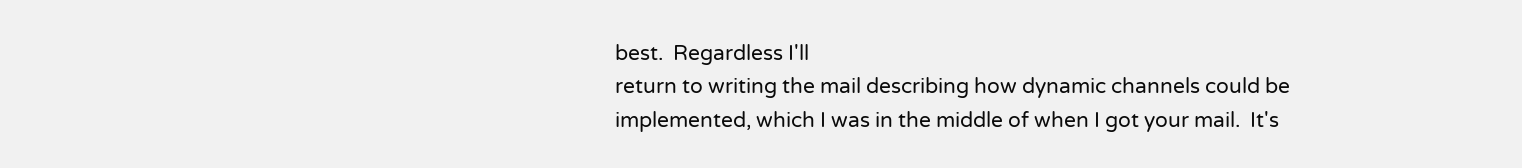best.  Regardless I'll
return to writing the mail describing how dynamic channels could be
implemented, which I was in the middle of when I got your mail.  It's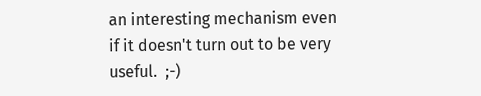an interesting mechanism even if it doesn't turn out to be very
useful.  ;-)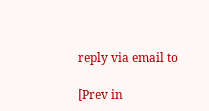reply via email to

[Prev in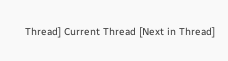Thread] Current Thread [Next in Thread]